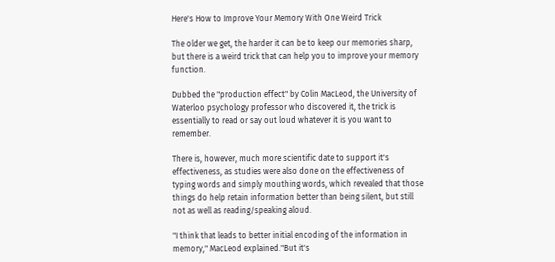Here's How to Improve Your Memory With One Weird Trick

The older we get, the harder it can be to keep our memories sharp, but there is a weird trick that can help you to improve your memory function.

Dubbed the "production effect" by Colin MacLeod, the University of Waterloo psychology professor who discovered it, the trick is essentially to read or say out loud whatever it is you want to remember.

There is, however, much more scientific date to support it's effectiveness, as studies were also done on the effectiveness of typing words and simply mouthing words, which revealed that those things do help retain information better than being silent, but still not as well as reading/speaking aloud.

"I think that leads to better initial encoding of the information in memory," MacLeod explained."But it's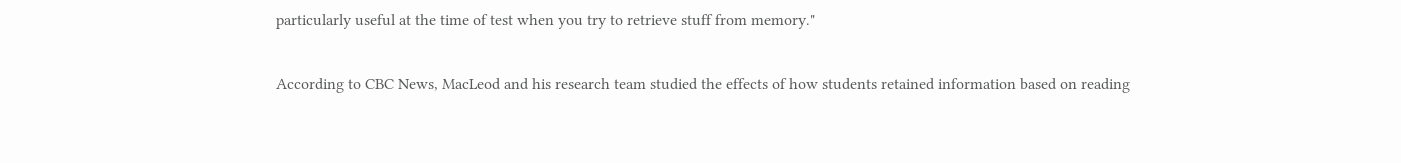particularly useful at the time of test when you try to retrieve stuff from memory."

According to CBC News, MacLeod and his research team studied the effects of how students retained information based on reading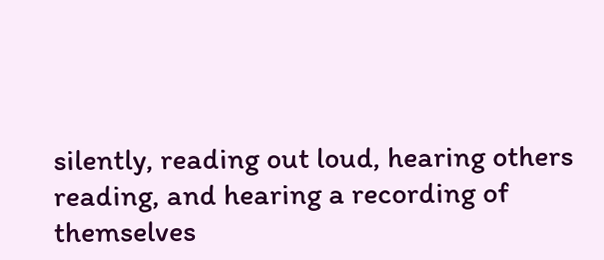silently, reading out loud, hearing others reading, and hearing a recording of themselves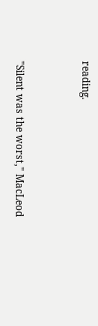reading.


"Silent was the worst," MacLeod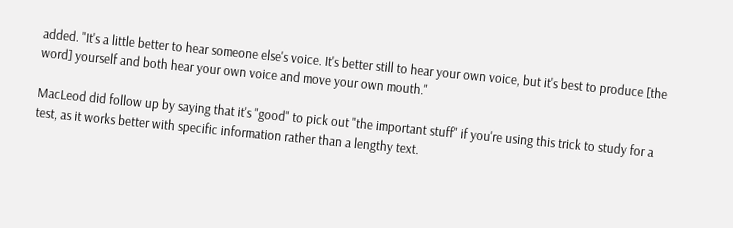added. "It's a little better to hear someone else's voice. It's better still to hear your own voice, but it's best to produce [the word] yourself and both hear your own voice and move your own mouth."

MacLeod did follow up by saying that it's "good" to pick out "the important stuff" if you're using this trick to study for a test, as it works better with specific information rather than a lengthy text.